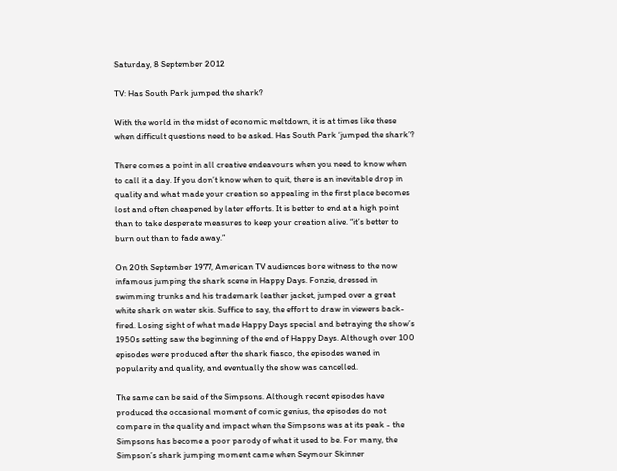Saturday, 8 September 2012

TV: Has South Park jumped the shark?

With the world in the midst of economic meltdown, it is at times like these when difficult questions need to be asked. Has South Park ‘jumped the shark’?

There comes a point in all creative endeavours when you need to know when to call it a day. If you don’t know when to quit, there is an inevitable drop in quality and what made your creation so appealing in the first place becomes lost and often cheapened by later efforts. It is better to end at a high point than to take desperate measures to keep your creation alive. “it’s better to burn out than to fade away.”

On 20th September 1977, American TV audiences bore witness to the now infamous jumping the shark scene in Happy Days. Fonzie, dressed in swimming trunks and his trademark leather jacket, jumped over a great white shark on water skis. Suffice to say, the effort to draw in viewers back-fired. Losing sight of what made Happy Days special and betraying the show’s 1950s setting saw the beginning of the end of Happy Days. Although over 100 episodes were produced after the shark fiasco, the episodes waned in popularity and quality, and eventually the show was cancelled.

The same can be said of the Simpsons. Although recent episodes have produced the occasional moment of comic genius, the episodes do not compare in the quality and impact when the Simpsons was at its peak - the Simpsons has become a poor parody of what it used to be. For many, the Simpson’s shark jumping moment came when Seymour Skinner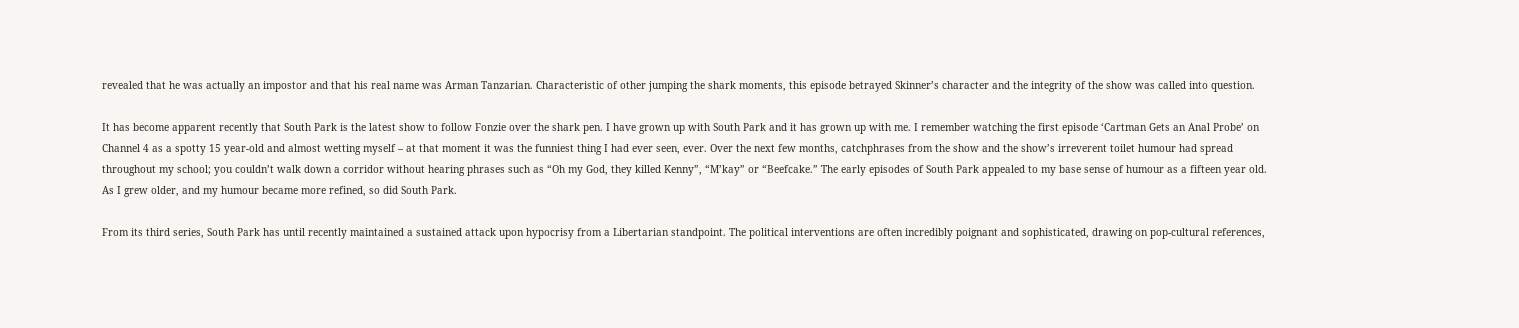revealed that he was actually an impostor and that his real name was Arman Tanzarian. Characteristic of other jumping the shark moments, this episode betrayed Skinner’s character and the integrity of the show was called into question.

It has become apparent recently that South Park is the latest show to follow Fonzie over the shark pen. I have grown up with South Park and it has grown up with me. I remember watching the first episode ‘Cartman Gets an Anal Probe’ on Channel 4 as a spotty 15 year-old and almost wetting myself – at that moment it was the funniest thing I had ever seen, ever. Over the next few months, catchphrases from the show and the show’s irreverent toilet humour had spread throughout my school; you couldn’t walk down a corridor without hearing phrases such as “Oh my God, they killed Kenny”, “M’kay” or “Beefcake.” The early episodes of South Park appealed to my base sense of humour as a fifteen year old. As I grew older, and my humour became more refined, so did South Park.

From its third series, South Park has until recently maintained a sustained attack upon hypocrisy from a Libertarian standpoint. The political interventions are often incredibly poignant and sophisticated, drawing on pop-cultural references,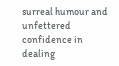surreal humour and unfettered confidence in dealing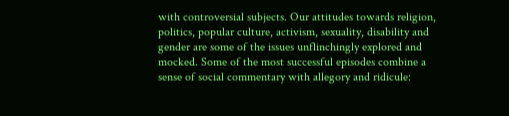with controversial subjects. Our attitudes towards religion, politics, popular culture, activism, sexuality, disability and gender are some of the issues unflinchingly explored and mocked. Some of the most successful episodes combine a sense of social commentary with allegory and ridicule: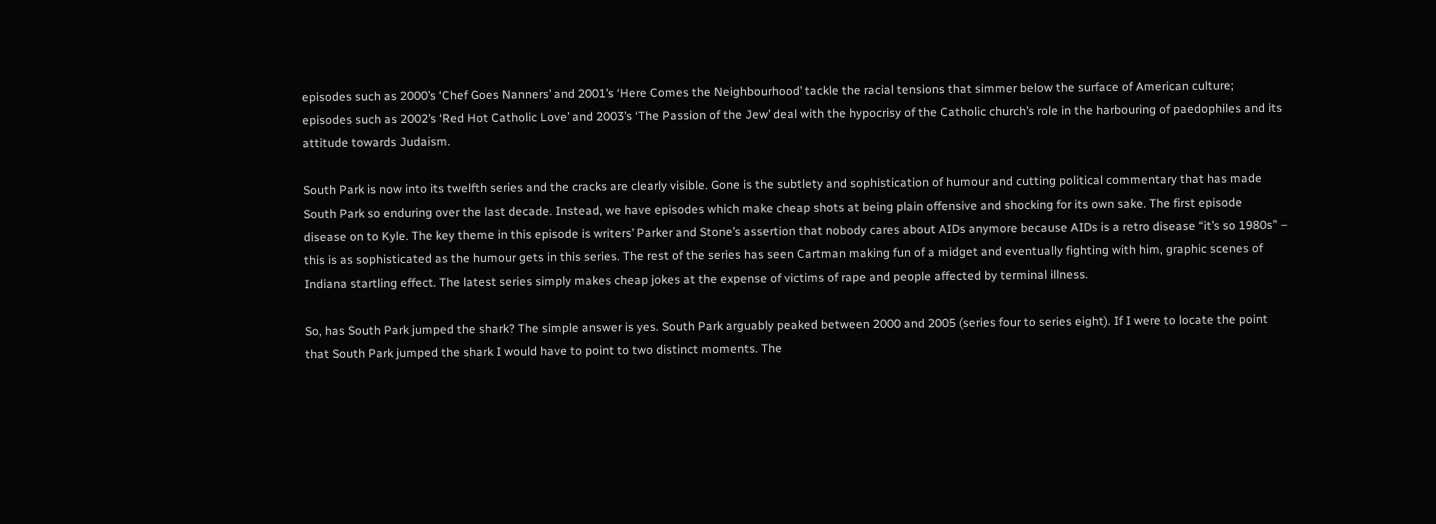episodes such as 2000’s ‘Chef Goes Nanners’ and 2001’s ‘Here Comes the Neighbourhood’ tackle the racial tensions that simmer below the surface of American culture; episodes such as 2002’s ‘Red Hot Catholic Love’ and 2003’s ‘The Passion of the Jew’ deal with the hypocrisy of the Catholic church’s role in the harbouring of paedophiles and its attitude towards Judaism.

South Park is now into its twelfth series and the cracks are clearly visible. Gone is the subtlety and sophistication of humour and cutting political commentary that has made South Park so enduring over the last decade. Instead, we have episodes which make cheap shots at being plain offensive and shocking for its own sake. The first episode
disease on to Kyle. The key theme in this episode is writers’ Parker and Stone’s assertion that nobody cares about AIDs anymore because AIDs is a retro disease “it’s so 1980s” – this is as sophisticated as the humour gets in this series. The rest of the series has seen Cartman making fun of a midget and eventually fighting with him, graphic scenes of Indiana startling effect. The latest series simply makes cheap jokes at the expense of victims of rape and people affected by terminal illness.

So, has South Park jumped the shark? The simple answer is yes. South Park arguably peaked between 2000 and 2005 (series four to series eight). If I were to locate the point that South Park jumped the shark I would have to point to two distinct moments. The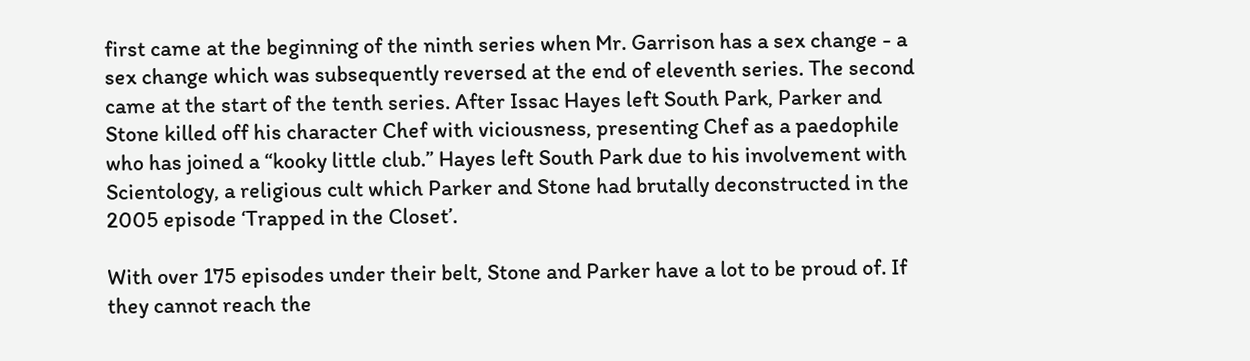first came at the beginning of the ninth series when Mr. Garrison has a sex change - a sex change which was subsequently reversed at the end of eleventh series. The second came at the start of the tenth series. After Issac Hayes left South Park, Parker and Stone killed off his character Chef with viciousness, presenting Chef as a paedophile who has joined a “kooky little club.” Hayes left South Park due to his involvement with Scientology, a religious cult which Parker and Stone had brutally deconstructed in the 2005 episode ‘Trapped in the Closet’.

With over 175 episodes under their belt, Stone and Parker have a lot to be proud of. If they cannot reach the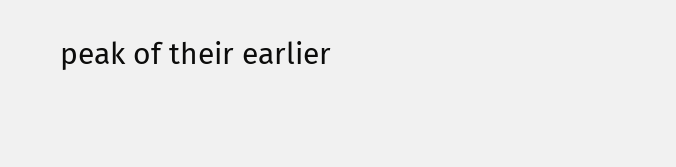peak of their earlier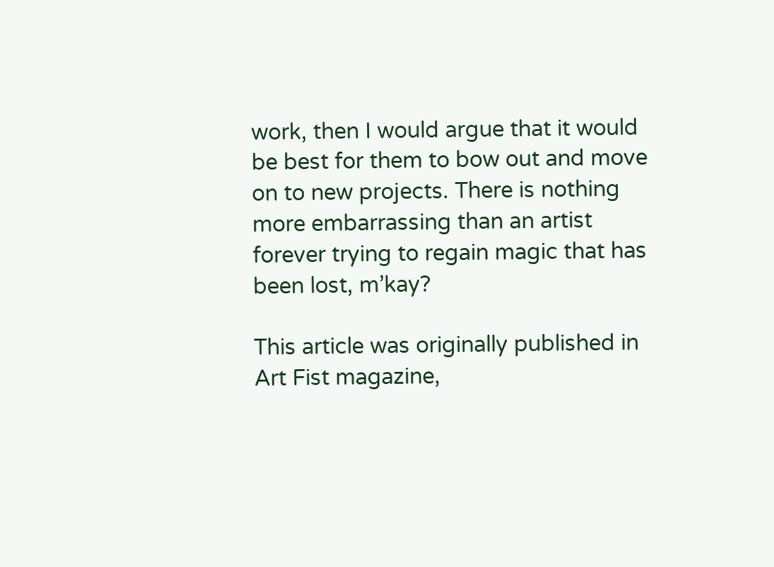work, then I would argue that it would be best for them to bow out and move on to new projects. There is nothing more embarrassing than an artist forever trying to regain magic that has been lost, m’kay?

This article was originally published in Art Fist magazine,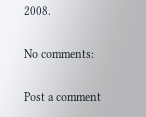2008.

No comments:

Post a comment